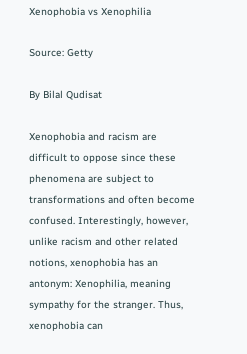Xenophobia vs Xenophilia

Source: Getty

By Bilal Qudisat

Xenophobia and racism are difficult to oppose since these phenomena are subject to transformations and often become confused. Interestingly, however, unlike racism and other related notions, xenophobia has an antonym: Xenophilia, meaning sympathy for the stranger. Thus, xenophobia can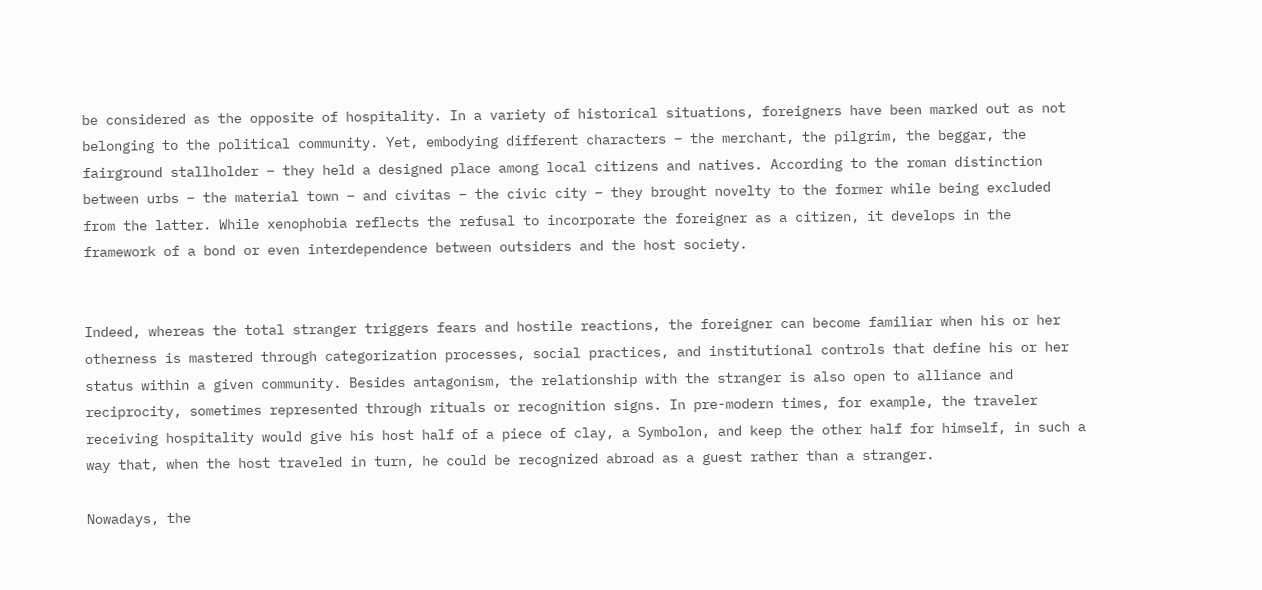be considered as the opposite of hospitality. In a variety of historical situations, foreigners have been marked out as not belonging to the political community. Yet, embodying different characters – the merchant, the pilgrim, the beggar, the fairground stallholder – they held a designed place among local citizens and natives. According to the roman distinction between urbs – the material town – and civitas – the civic city – they brought novelty to the former while being excluded from the latter. While xenophobia reflects the refusal to incorporate the foreigner as a citizen, it develops in the framework of a bond or even interdependence between outsiders and the host society.


Indeed, whereas the total stranger triggers fears and hostile reactions, the foreigner can become familiar when his or her otherness is mastered through categorization processes, social practices, and institutional controls that define his or her status within a given community. Besides antagonism, the relationship with the stranger is also open to alliance and reciprocity, sometimes represented through rituals or recognition signs. In pre-modern times, for example, the traveler receiving hospitality would give his host half of a piece of clay, a Symbolon, and keep the other half for himself, in such a way that, when the host traveled in turn, he could be recognized abroad as a guest rather than a stranger.

Nowadays, the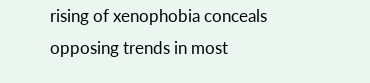rising of xenophobia conceals opposing trends in most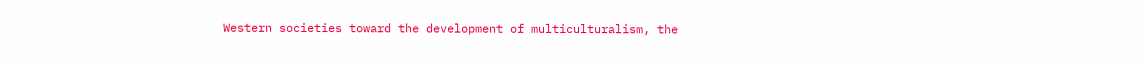Western societies toward the development of multiculturalism, the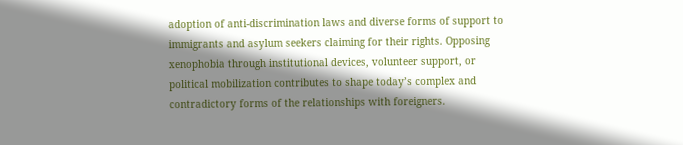adoption of anti-discrimination laws and diverse forms of support to immigrants and asylum seekers claiming for their rights. Opposing xenophobia through institutional devices, volunteer support, or political mobilization contributes to shape today’s complex and contradictory forms of the relationships with foreigners.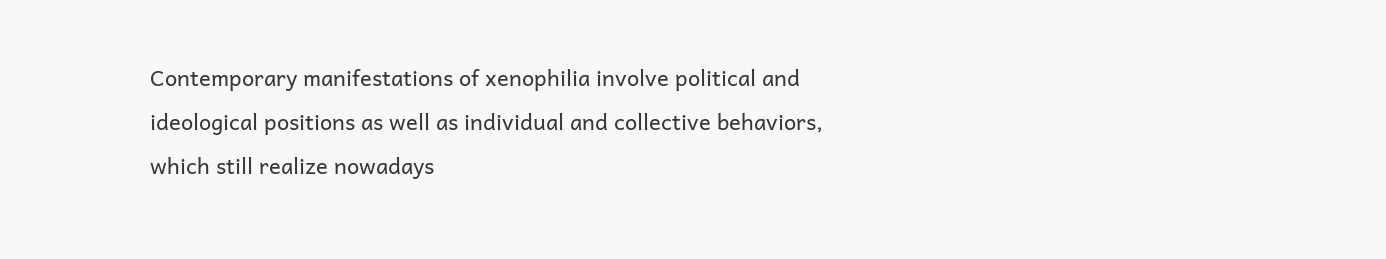Contemporary manifestations of xenophilia involve political and ideological positions as well as individual and collective behaviors, which still realize nowadays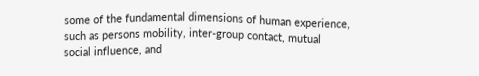some of the fundamental dimensions of human experience, such as persons mobility, inter-group contact, mutual social influence, and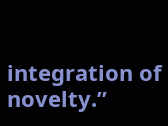integration of novelty.”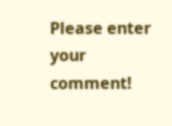Please enter your comment!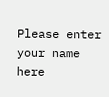Please enter your name here